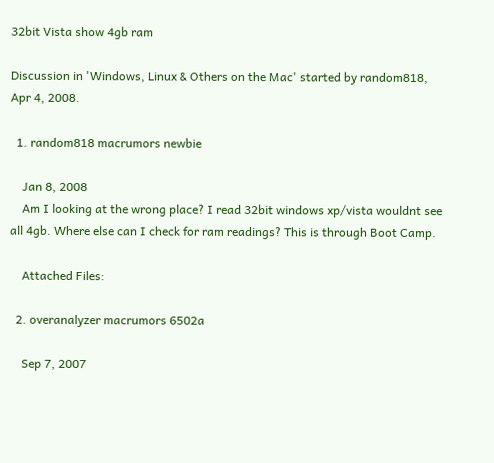32bit Vista show 4gb ram

Discussion in 'Windows, Linux & Others on the Mac' started by random818, Apr 4, 2008.

  1. random818 macrumors newbie

    Jan 8, 2008
    Am I looking at the wrong place? I read 32bit windows xp/vista wouldnt see all 4gb. Where else can I check for ram readings? This is through Boot Camp.

    Attached Files:

  2. overanalyzer macrumors 6502a

    Sep 7, 2007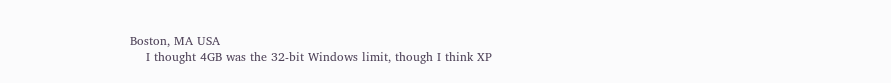Boston, MA USA
    I thought 4GB was the 32-bit Windows limit, though I think XP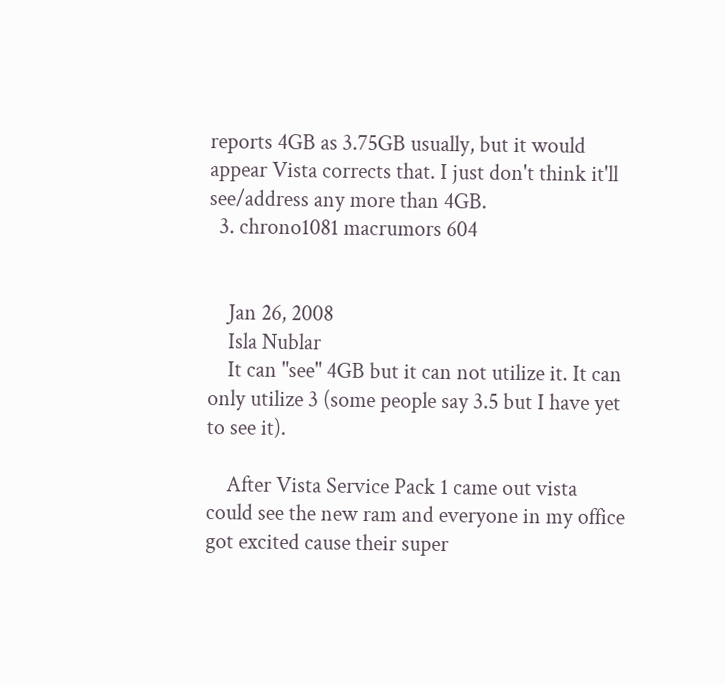reports 4GB as 3.75GB usually, but it would appear Vista corrects that. I just don't think it'll see/address any more than 4GB.
  3. chrono1081 macrumors 604


    Jan 26, 2008
    Isla Nublar
    It can "see" 4GB but it can not utilize it. It can only utilize 3 (some people say 3.5 but I have yet to see it).

    After Vista Service Pack 1 came out vista could see the new ram and everyone in my office got excited cause their super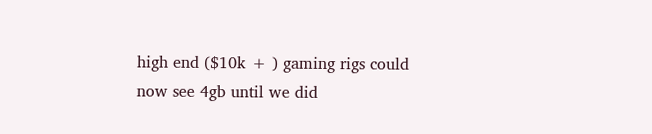high end ($10k + ) gaming rigs could now see 4gb until we did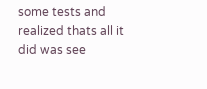some tests and realized thats all it did was see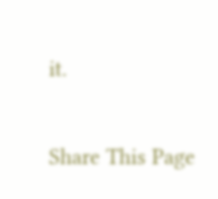it.

Share This Page